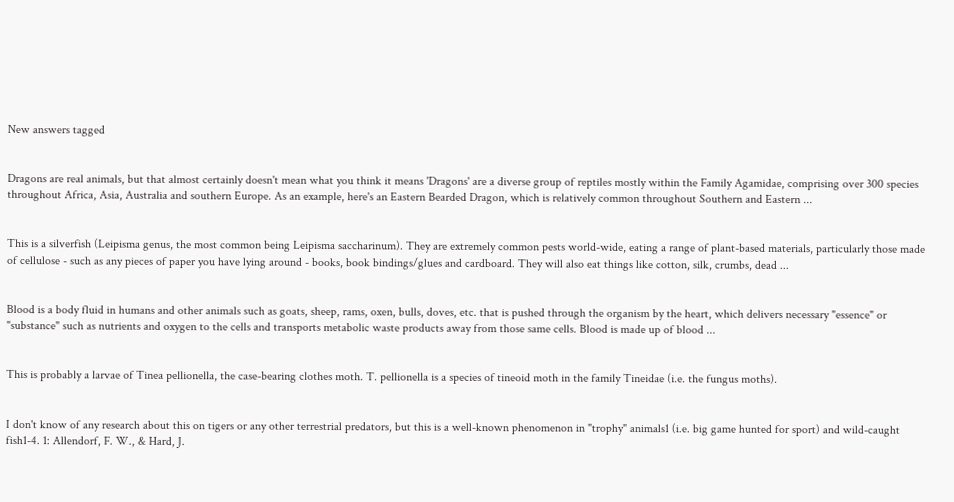New answers tagged


Dragons are real animals, but that almost certainly doesn't mean what you think it means 'Dragons' are a diverse group of reptiles mostly within the Family Agamidae, comprising over 300 species throughout Africa, Asia, Australia and southern Europe. As an example, here's an Eastern Bearded Dragon, which is relatively common throughout Southern and Eastern ...


This is a silverfish (Leipisma genus, the most common being Leipisma saccharinum). They are extremely common pests world-wide, eating a range of plant-based materials, particularly those made of cellulose - such as any pieces of paper you have lying around - books, book bindings/glues and cardboard. They will also eat things like cotton, silk, crumbs, dead ...


Blood is a body fluid in humans and other animals such as goats, sheep, rams, oxen, bulls, doves, etc. that is pushed through the organism by the heart, which delivers necessary "essence" or "substance" such as nutrients and oxygen to the cells and transports metabolic waste products away from those same cells. Blood is made up of blood ...


This is probably a larvae of Tinea pellionella, the case-bearing clothes moth. T. pellionella is a species of tineoid moth in the family Tineidae (i.e. the fungus moths).


I don't know of any research about this on tigers or any other terrestrial predators, but this is a well-known phenomenon in "trophy" animals1 (i.e. big game hunted for sport) and wild-caught fish1-4. 1: Allendorf, F. W., & Hard, J.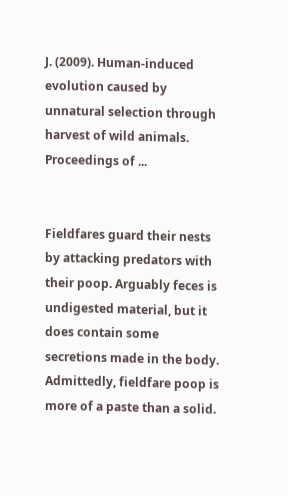J. (2009). Human-induced evolution caused by unnatural selection through harvest of wild animals. Proceedings of ...


Fieldfares guard their nests by attacking predators with their poop. Arguably feces is undigested material, but it does contain some secretions made in the body. Admittedly, fieldfare poop is more of a paste than a solid.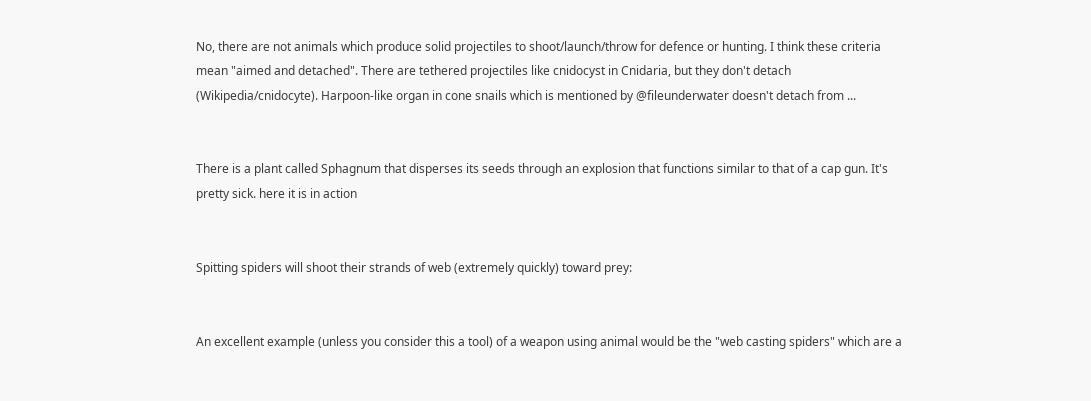No, there are not animals which produce solid projectiles to shoot/launch/throw for defence or hunting. I think these criteria mean "aimed and detached". There are tethered projectiles like cnidocyst in Cnidaria, but they don't detach (Wikipedia/cnidocyte). Harpoon-like organ in cone snails which is mentioned by @fileunderwater doesn't detach from ...


There is a plant called Sphagnum that disperses its seeds through an explosion that functions similar to that of a cap gun. It's pretty sick. here it is in action


Spitting spiders will shoot their strands of web (extremely quickly) toward prey:


An excellent example (unless you consider this a tool) of a weapon using animal would be the "web casting spiders" which are a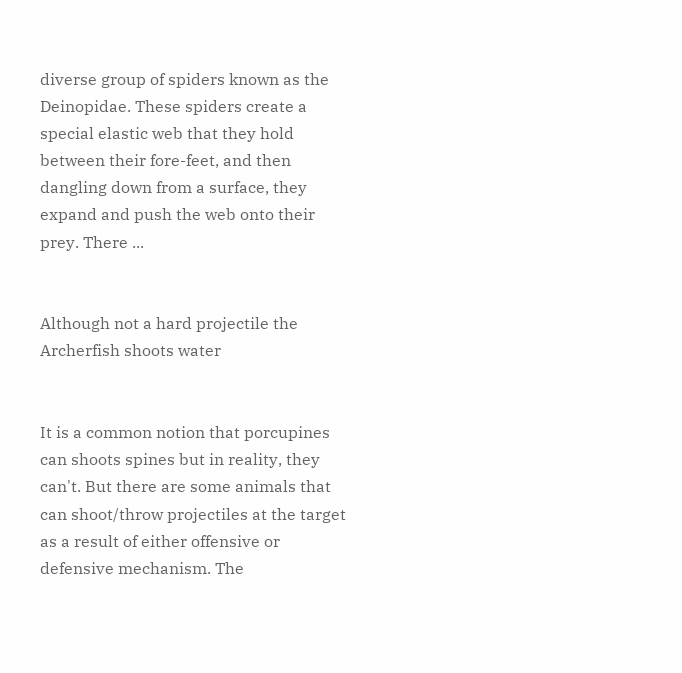diverse group of spiders known as the Deinopidae. These spiders create a special elastic web that they hold between their fore-feet, and then dangling down from a surface, they expand and push the web onto their prey. There ...


Although not a hard projectile the Archerfish shoots water


It is a common notion that porcupines can shoots spines but in reality, they can't. But there are some animals that can shoot/throw projectiles at the target as a result of either offensive or defensive mechanism. The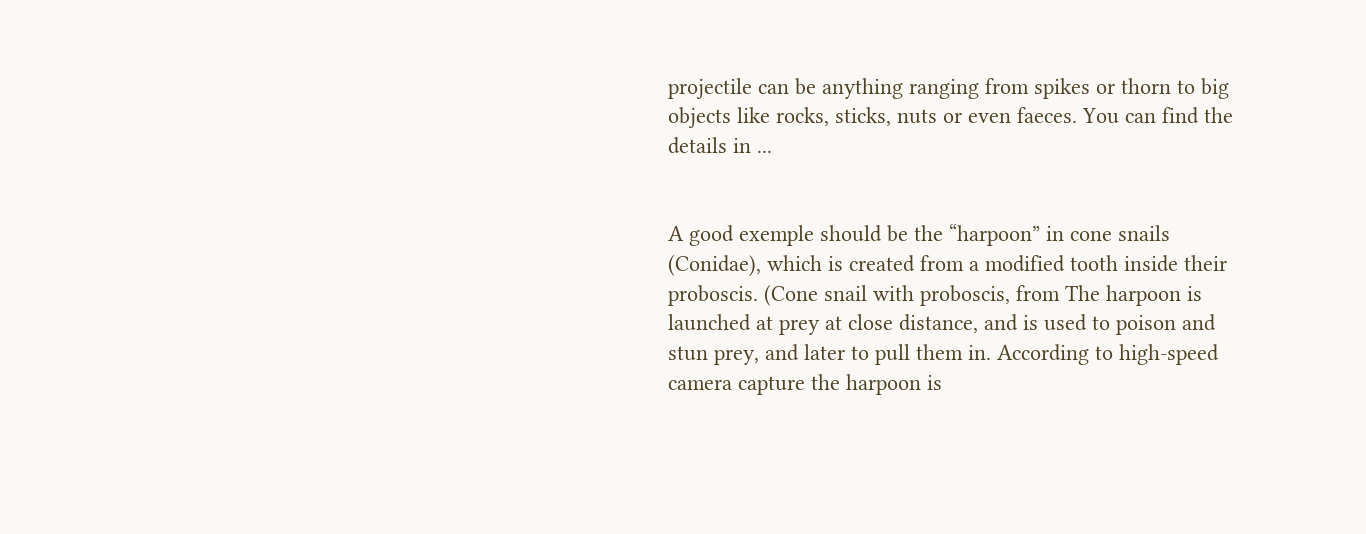projectile can be anything ranging from spikes or thorn to big objects like rocks, sticks, nuts or even faeces. You can find the details in ...


A good exemple should be the “harpoon” in cone snails (Conidae), which is created from a modified tooth inside their proboscis. (Cone snail with proboscis, from The harpoon is launched at prey at close distance, and is used to poison and stun prey, and later to pull them in. According to high-speed camera capture the harpoon is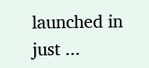launched in just ...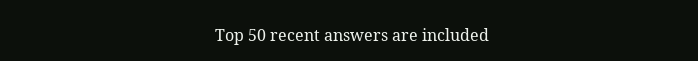Top 50 recent answers are included